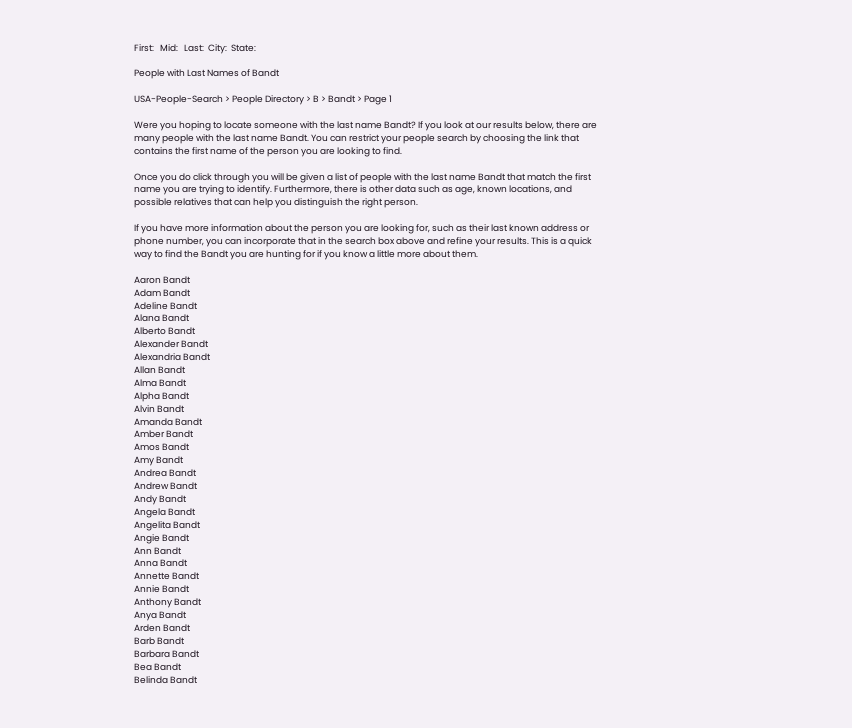First:   Mid:   Last:  City:  State:

People with Last Names of Bandt

USA-People-Search > People Directory > B > Bandt > Page 1

Were you hoping to locate someone with the last name Bandt? If you look at our results below, there are many people with the last name Bandt. You can restrict your people search by choosing the link that contains the first name of the person you are looking to find.

Once you do click through you will be given a list of people with the last name Bandt that match the first name you are trying to identify. Furthermore, there is other data such as age, known locations, and possible relatives that can help you distinguish the right person.

If you have more information about the person you are looking for, such as their last known address or phone number, you can incorporate that in the search box above and refine your results. This is a quick way to find the Bandt you are hunting for if you know a little more about them.

Aaron Bandt
Adam Bandt
Adeline Bandt
Alana Bandt
Alberto Bandt
Alexander Bandt
Alexandria Bandt
Allan Bandt
Alma Bandt
Alpha Bandt
Alvin Bandt
Amanda Bandt
Amber Bandt
Amos Bandt
Amy Bandt
Andrea Bandt
Andrew Bandt
Andy Bandt
Angela Bandt
Angelita Bandt
Angie Bandt
Ann Bandt
Anna Bandt
Annette Bandt
Annie Bandt
Anthony Bandt
Anya Bandt
Arden Bandt
Barb Bandt
Barbara Bandt
Bea Bandt
Belinda Bandt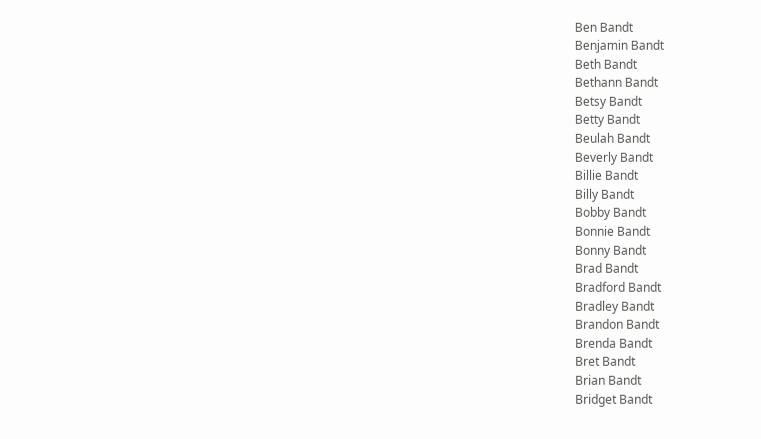Ben Bandt
Benjamin Bandt
Beth Bandt
Bethann Bandt
Betsy Bandt
Betty Bandt
Beulah Bandt
Beverly Bandt
Billie Bandt
Billy Bandt
Bobby Bandt
Bonnie Bandt
Bonny Bandt
Brad Bandt
Bradford Bandt
Bradley Bandt
Brandon Bandt
Brenda Bandt
Bret Bandt
Brian Bandt
Bridget Bandt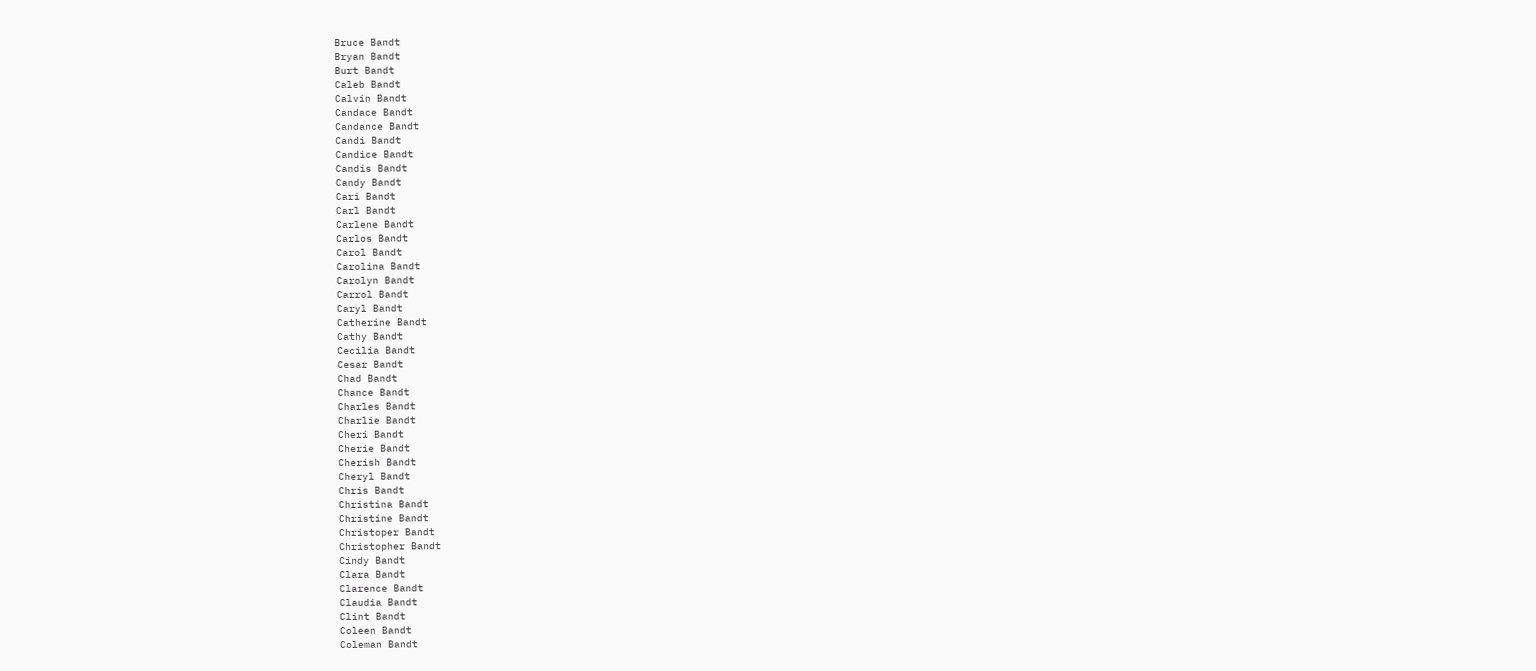Bruce Bandt
Bryan Bandt
Burt Bandt
Caleb Bandt
Calvin Bandt
Candace Bandt
Candance Bandt
Candi Bandt
Candice Bandt
Candis Bandt
Candy Bandt
Cari Bandt
Carl Bandt
Carlene Bandt
Carlos Bandt
Carol Bandt
Carolina Bandt
Carolyn Bandt
Carrol Bandt
Caryl Bandt
Catherine Bandt
Cathy Bandt
Cecilia Bandt
Cesar Bandt
Chad Bandt
Chance Bandt
Charles Bandt
Charlie Bandt
Cheri Bandt
Cherie Bandt
Cherish Bandt
Cheryl Bandt
Chris Bandt
Christina Bandt
Christine Bandt
Christoper Bandt
Christopher Bandt
Cindy Bandt
Clara Bandt
Clarence Bandt
Claudia Bandt
Clint Bandt
Coleen Bandt
Coleman Bandt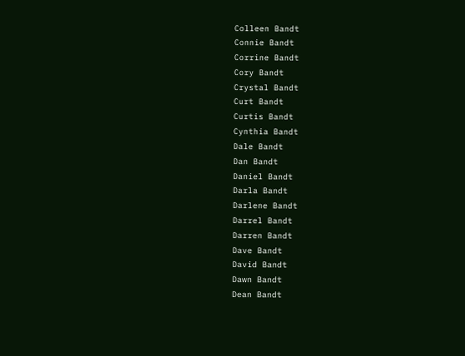Colleen Bandt
Connie Bandt
Corrine Bandt
Cory Bandt
Crystal Bandt
Curt Bandt
Curtis Bandt
Cynthia Bandt
Dale Bandt
Dan Bandt
Daniel Bandt
Darla Bandt
Darlene Bandt
Darrel Bandt
Darren Bandt
Dave Bandt
David Bandt
Dawn Bandt
Dean Bandt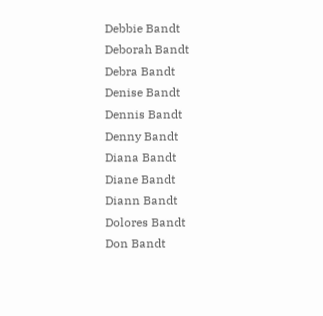Debbie Bandt
Deborah Bandt
Debra Bandt
Denise Bandt
Dennis Bandt
Denny Bandt
Diana Bandt
Diane Bandt
Diann Bandt
Dolores Bandt
Don Bandt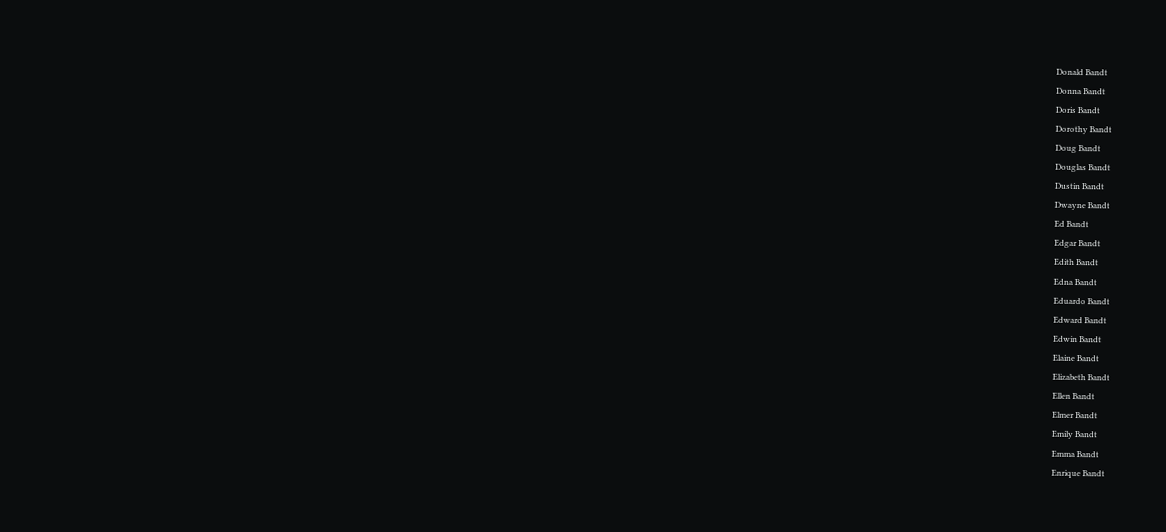Donald Bandt
Donna Bandt
Doris Bandt
Dorothy Bandt
Doug Bandt
Douglas Bandt
Dustin Bandt
Dwayne Bandt
Ed Bandt
Edgar Bandt
Edith Bandt
Edna Bandt
Eduardo Bandt
Edward Bandt
Edwin Bandt
Elaine Bandt
Elizabeth Bandt
Ellen Bandt
Elmer Bandt
Emily Bandt
Emma Bandt
Enrique Bandt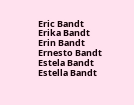Eric Bandt
Erika Bandt
Erin Bandt
Ernesto Bandt
Estela Bandt
Estella Bandt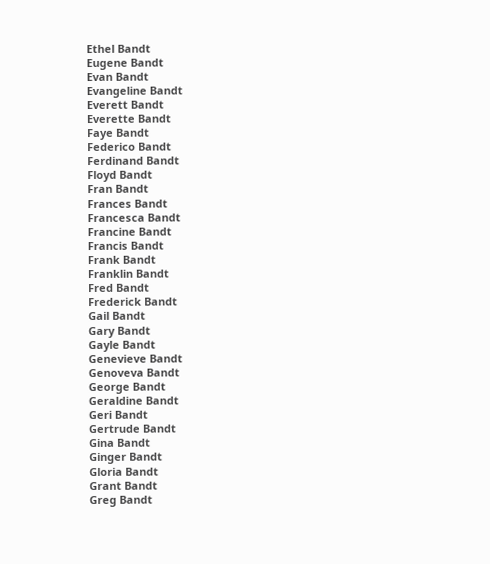Ethel Bandt
Eugene Bandt
Evan Bandt
Evangeline Bandt
Everett Bandt
Everette Bandt
Faye Bandt
Federico Bandt
Ferdinand Bandt
Floyd Bandt
Fran Bandt
Frances Bandt
Francesca Bandt
Francine Bandt
Francis Bandt
Frank Bandt
Franklin Bandt
Fred Bandt
Frederick Bandt
Gail Bandt
Gary Bandt
Gayle Bandt
Genevieve Bandt
Genoveva Bandt
George Bandt
Geraldine Bandt
Geri Bandt
Gertrude Bandt
Gina Bandt
Ginger Bandt
Gloria Bandt
Grant Bandt
Greg Bandt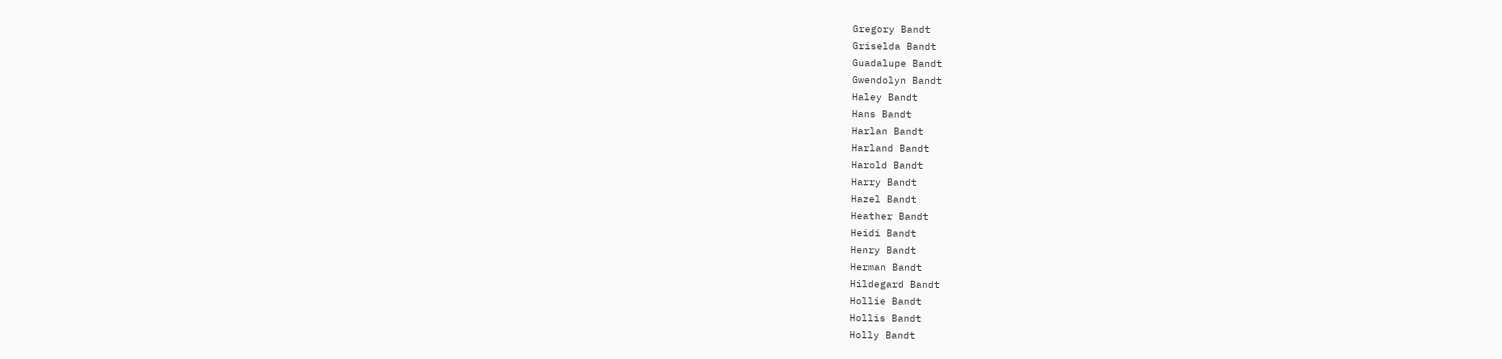Gregory Bandt
Griselda Bandt
Guadalupe Bandt
Gwendolyn Bandt
Haley Bandt
Hans Bandt
Harlan Bandt
Harland Bandt
Harold Bandt
Harry Bandt
Hazel Bandt
Heather Bandt
Heidi Bandt
Henry Bandt
Herman Bandt
Hildegard Bandt
Hollie Bandt
Hollis Bandt
Holly Bandt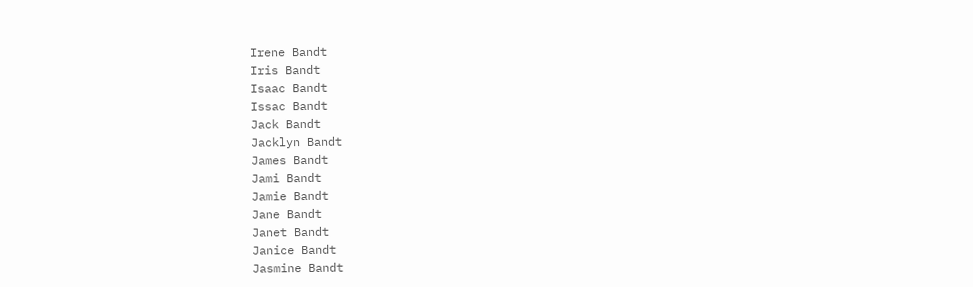Irene Bandt
Iris Bandt
Isaac Bandt
Issac Bandt
Jack Bandt
Jacklyn Bandt
James Bandt
Jami Bandt
Jamie Bandt
Jane Bandt
Janet Bandt
Janice Bandt
Jasmine Bandt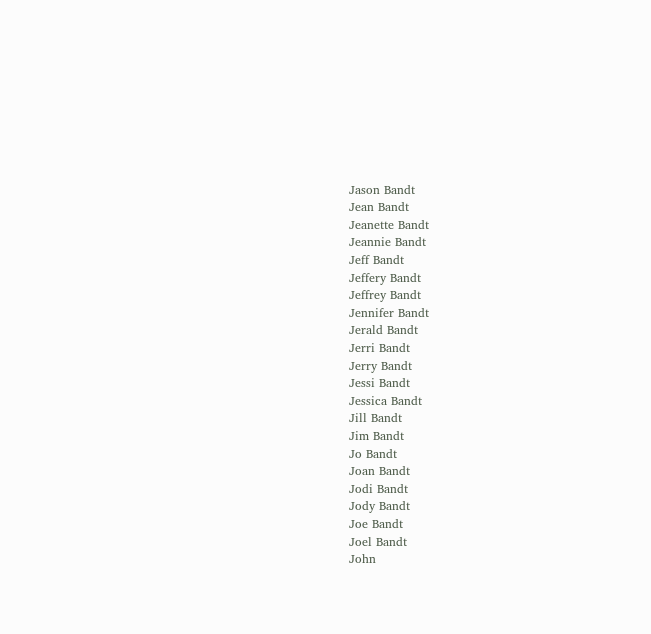Jason Bandt
Jean Bandt
Jeanette Bandt
Jeannie Bandt
Jeff Bandt
Jeffery Bandt
Jeffrey Bandt
Jennifer Bandt
Jerald Bandt
Jerri Bandt
Jerry Bandt
Jessi Bandt
Jessica Bandt
Jill Bandt
Jim Bandt
Jo Bandt
Joan Bandt
Jodi Bandt
Jody Bandt
Joe Bandt
Joel Bandt
John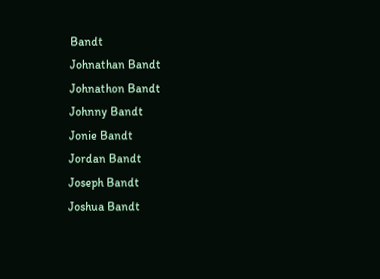Bandt
Johnathan Bandt
Johnathon Bandt
Johnny Bandt
Jonie Bandt
Jordan Bandt
Joseph Bandt
Joshua Bandt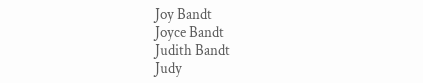Joy Bandt
Joyce Bandt
Judith Bandt
Judy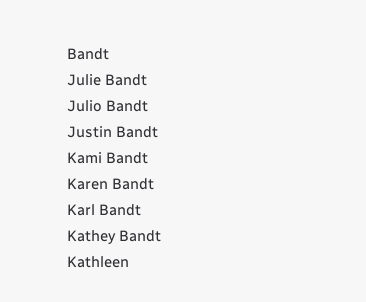Bandt
Julie Bandt
Julio Bandt
Justin Bandt
Kami Bandt
Karen Bandt
Karl Bandt
Kathey Bandt
Kathleen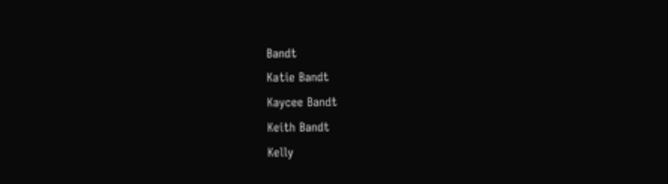Bandt
Katie Bandt
Kaycee Bandt
Keith Bandt
Kelly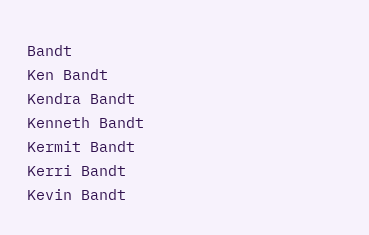Bandt
Ken Bandt
Kendra Bandt
Kenneth Bandt
Kermit Bandt
Kerri Bandt
Kevin Bandt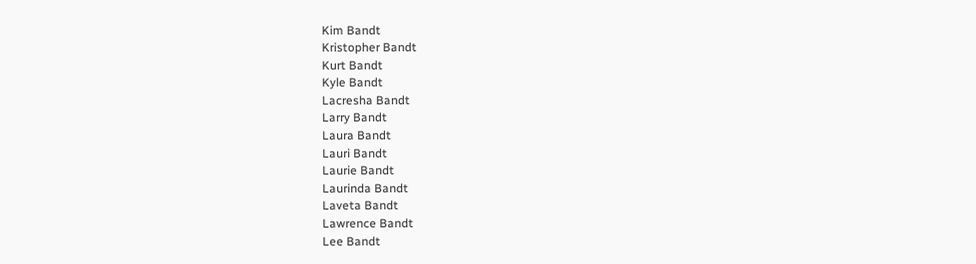Kim Bandt
Kristopher Bandt
Kurt Bandt
Kyle Bandt
Lacresha Bandt
Larry Bandt
Laura Bandt
Lauri Bandt
Laurie Bandt
Laurinda Bandt
Laveta Bandt
Lawrence Bandt
Lee Bandt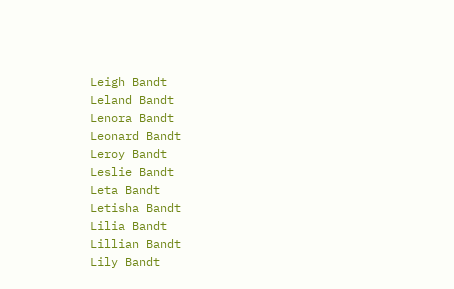Leigh Bandt
Leland Bandt
Lenora Bandt
Leonard Bandt
Leroy Bandt
Leslie Bandt
Leta Bandt
Letisha Bandt
Lilia Bandt
Lillian Bandt
Lily Bandt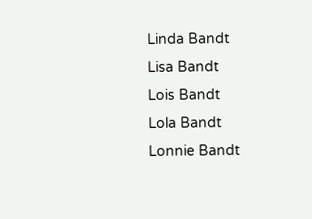Linda Bandt
Lisa Bandt
Lois Bandt
Lola Bandt
Lonnie Bandt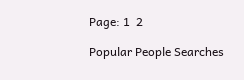Page: 1  2

Popular People Searches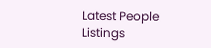Latest People Listings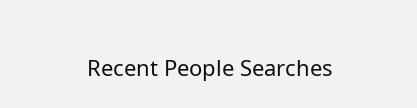Recent People Searches